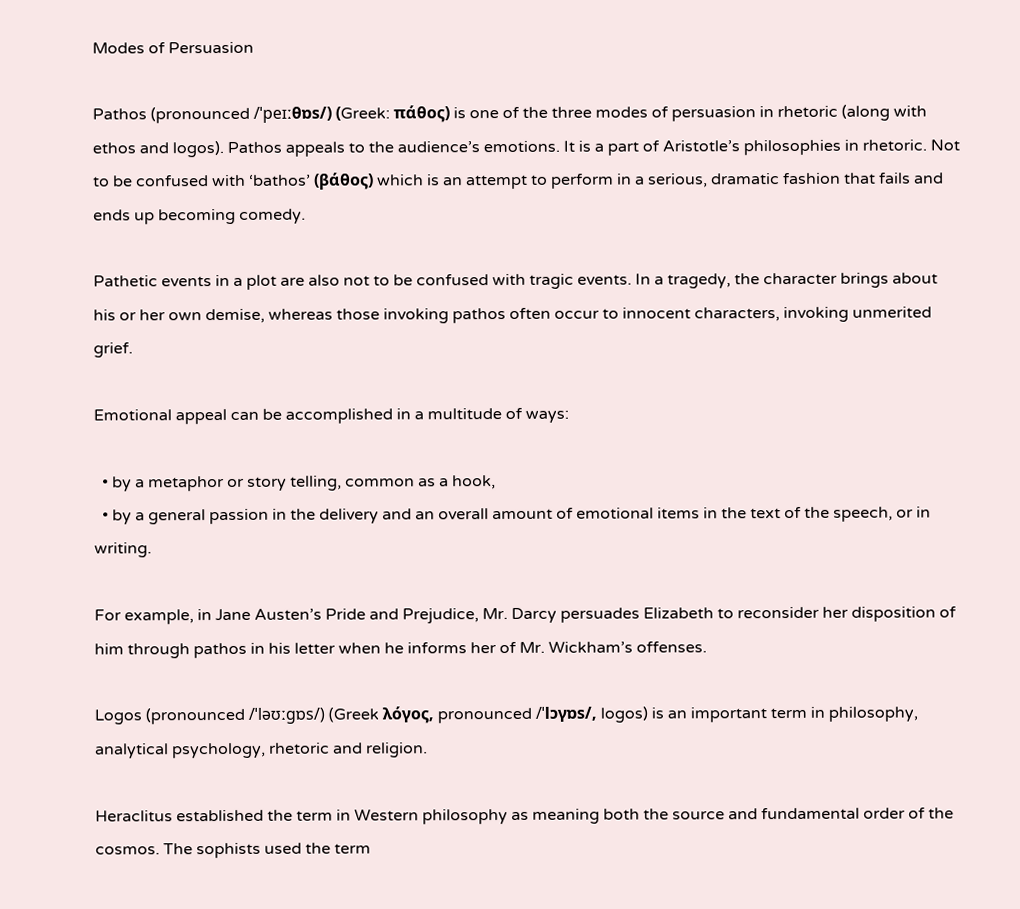Modes of Persuasion

Pathos (pronounced /ˈpeɪːθɒs/) (Greek: πάθος) is one of the three modes of persuasion in rhetoric (along with ethos and logos). Pathos appeals to the audience’s emotions. It is a part of Aristotle’s philosophies in rhetoric. Not to be confused with ‘bathos’ (βάθος) which is an attempt to perform in a serious, dramatic fashion that fails and ends up becoming comedy.

Pathetic events in a plot are also not to be confused with tragic events. In a tragedy, the character brings about his or her own demise, whereas those invoking pathos often occur to innocent characters, invoking unmerited grief.

Emotional appeal can be accomplished in a multitude of ways:

  • by a metaphor or story telling, common as a hook,
  • by a general passion in the delivery and an overall amount of emotional items in the text of the speech, or in writing.

For example, in Jane Austen’s Pride and Prejudice, Mr. Darcy persuades Elizabeth to reconsider her disposition of him through pathos in his letter when he informs her of Mr. Wickham’s offenses.

Logos (pronounced /ˈləʊːgɒs/) (Greek λόγος, pronounced /ˈlɔγɒs/, logos) is an important term in philosophy, analytical psychology, rhetoric and religion.

Heraclitus established the term in Western philosophy as meaning both the source and fundamental order of the cosmos. The sophists used the term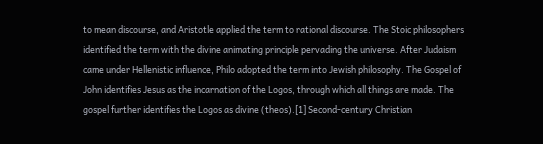to mean discourse, and Aristotle applied the term to rational discourse. The Stoic philosophers identified the term with the divine animating principle pervading the universe. After Judaism came under Hellenistic influence, Philo adopted the term into Jewish philosophy. The Gospel of John identifies Jesus as the incarnation of the Logos, through which all things are made. The gospel further identifies the Logos as divine (theos).[1] Second-century Christian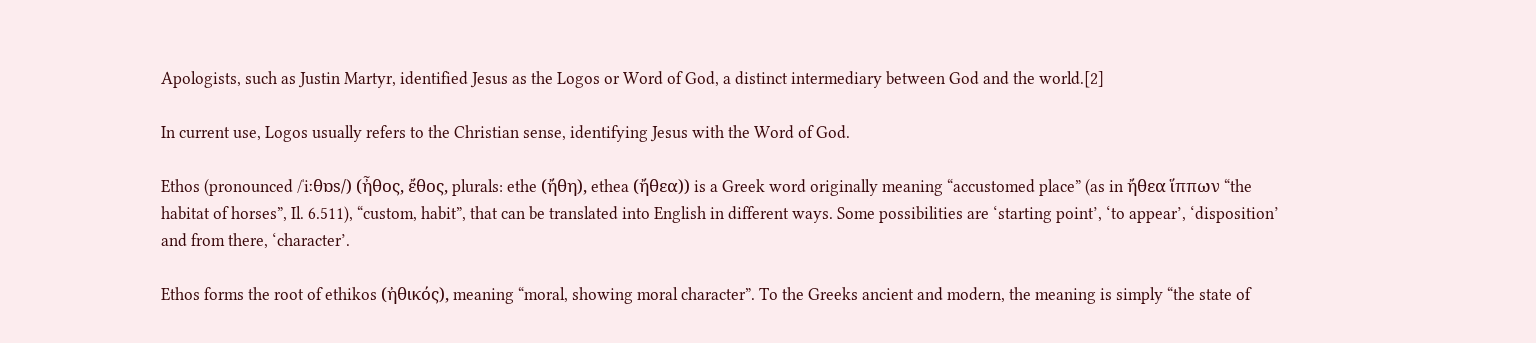Apologists, such as Justin Martyr, identified Jesus as the Logos or Word of God, a distinct intermediary between God and the world.[2]

In current use, Logos usually refers to the Christian sense, identifying Jesus with the Word of God.

Ethos (pronounced /ˈiːθɒs/) (ἦθος, ἔθος, plurals: ethe (ἤθη), ethea (ἤθεα)) is a Greek word originally meaning “accustomed place” (as in ἤθεα ἵππων “the habitat of horses”, Il. 6.511), “custom, habit”, that can be translated into English in different ways. Some possibilities are ‘starting point’, ‘to appear’, ‘disposition’ and from there, ‘character’.

Ethos forms the root of ethikos (ἠθικός), meaning “moral, showing moral character”. To the Greeks ancient and modern, the meaning is simply “the state of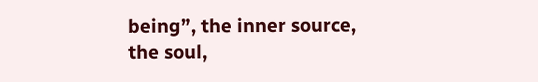being”, the inner source, the soul,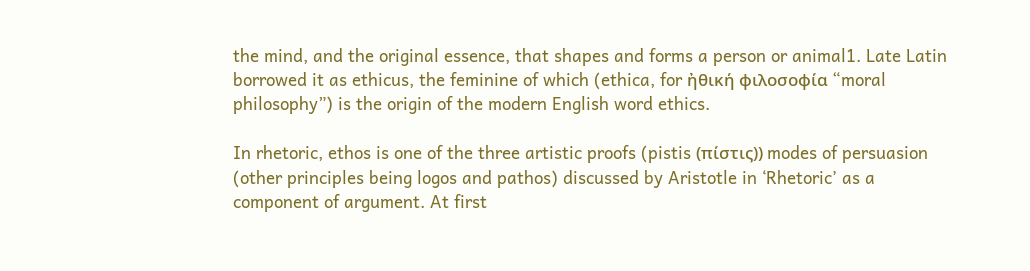the mind, and the original essence, that shapes and forms a person or animal1. Late Latin borrowed it as ethicus, the feminine of which (ethica, for ἠθική φιλοσοφία “moral philosophy”) is the origin of the modern English word ethics.

In rhetoric, ethos is one of the three artistic proofs (pistis (πίστις)) modes of persuasion (other principles being logos and pathos) discussed by Aristotle in ‘Rhetoric’ as a component of argument. At first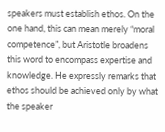speakers must establish ethos. On the one hand, this can mean merely “moral competence”, but Aristotle broadens this word to encompass expertise and knowledge. He expressly remarks that ethos should be achieved only by what the speaker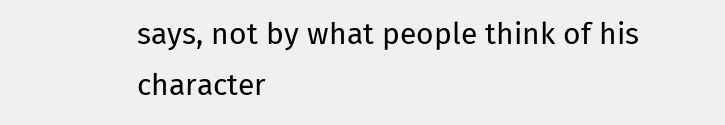says, not by what people think of his character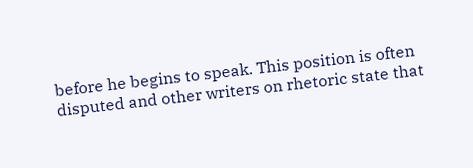before he begins to speak. This position is often disputed and other writers on rhetoric state that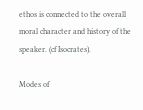ethos is connected to the overall moral character and history of the speaker. (cf Isocrates).

Modes of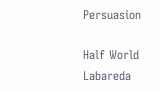Persuasion

Half World Labareda